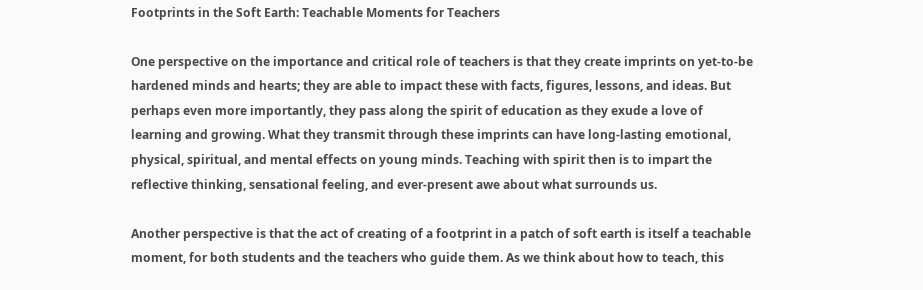Footprints in the Soft Earth: Teachable Moments for Teachers

One perspective on the importance and critical role of teachers is that they create imprints on yet-to-be hardened minds and hearts; they are able to impact these with facts, figures, lessons, and ideas. But perhaps even more importantly, they pass along the spirit of education as they exude a love of learning and growing. What they transmit through these imprints can have long-lasting emotional, physical, spiritual, and mental effects on young minds. Teaching with spirit then is to impart the reflective thinking, sensational feeling, and ever-present awe about what surrounds us.

Another perspective is that the act of creating of a footprint in a patch of soft earth is itself a teachable moment, for both students and the teachers who guide them. As we think about how to teach, this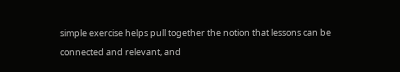simple exercise helps pull together the notion that lessons can be connected and relevant, and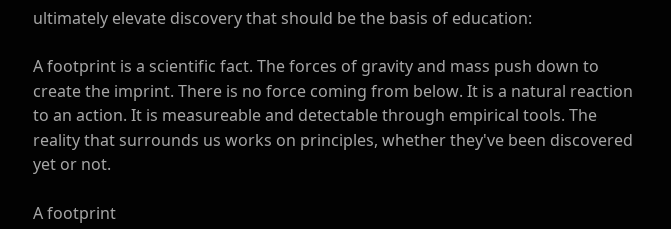ultimately elevate discovery that should be the basis of education:

A footprint is a scientific fact. The forces of gravity and mass push down to create the imprint. There is no force coming from below. It is a natural reaction to an action. It is measureable and detectable through empirical tools. The reality that surrounds us works on principles, whether they've been discovered yet or not.

A footprint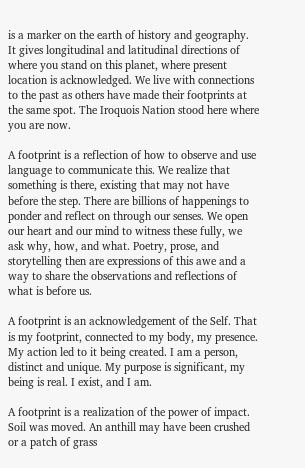is a marker on the earth of history and geography. It gives longitudinal and latitudinal directions of where you stand on this planet, where present location is acknowledged. We live with connections to the past as others have made their footprints at the same spot. The Iroquois Nation stood here where you are now.

A footprint is a reflection of how to observe and use language to communicate this. We realize that something is there, existing that may not have before the step. There are billions of happenings to ponder and reflect on through our senses. We open our heart and our mind to witness these fully, we ask why, how, and what. Poetry, prose, and storytelling then are expressions of this awe and a way to share the observations and reflections of what is before us.

A footprint is an acknowledgement of the Self. That is my footprint, connected to my body, my presence. My action led to it being created. I am a person, distinct and unique. My purpose is significant, my being is real. I exist, and I am.

A footprint is a realization of the power of impact. Soil was moved. An anthill may have been crushed or a patch of grass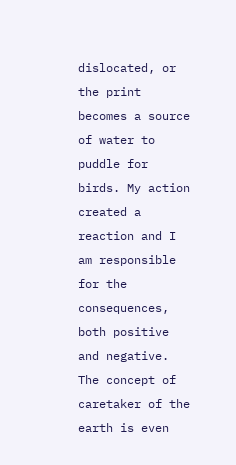dislocated, or the print becomes a source of water to puddle for birds. My action created a reaction and I am responsible for the consequences, both positive and negative. The concept of caretaker of the earth is even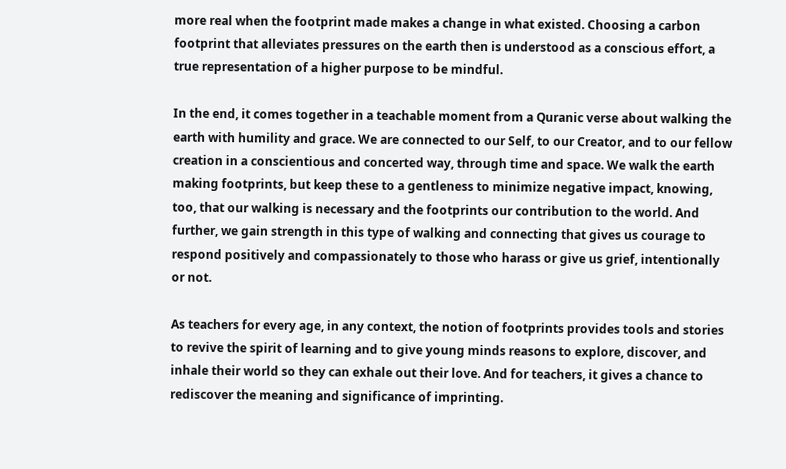more real when the footprint made makes a change in what existed. Choosing a carbon footprint that alleviates pressures on the earth then is understood as a conscious effort, a true representation of a higher purpose to be mindful.

In the end, it comes together in a teachable moment from a Quranic verse about walking the earth with humility and grace. We are connected to our Self, to our Creator, and to our fellow creation in a conscientious and concerted way, through time and space. We walk the earth making footprints, but keep these to a gentleness to minimize negative impact, knowing, too, that our walking is necessary and the footprints our contribution to the world. And further, we gain strength in this type of walking and connecting that gives us courage to respond positively and compassionately to those who harass or give us grief, intentionally or not.

As teachers for every age, in any context, the notion of footprints provides tools and stories to revive the spirit of learning and to give young minds reasons to explore, discover, and inhale their world so they can exhale out their love. And for teachers, it gives a chance to rediscover the meaning and significance of imprinting.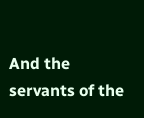And the servants of the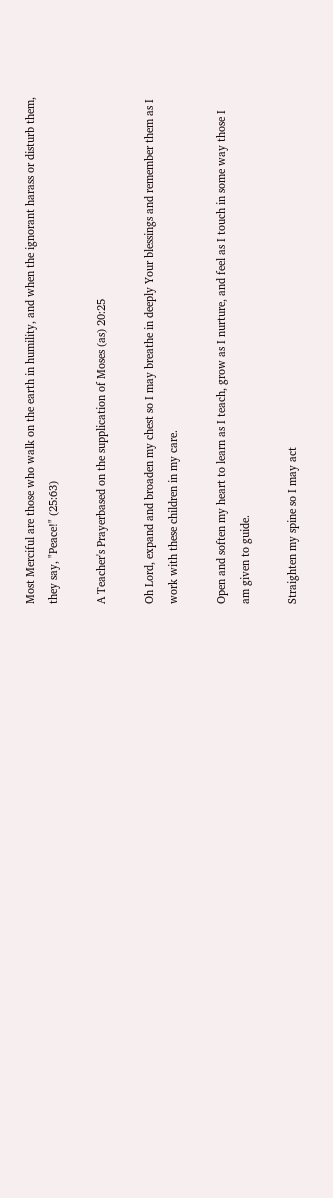Most Merciful are those who walk on the earth in humility, and when the ignorant harass or disturb them, they say, "Peace!" (25:63)

A Teacher's Prayerbased on the supplication of Moses (as) 20:25

Oh Lord, expand and broaden my chest so I may breathe in deeply Your blessings and remember them as I work with these children in my care.

Open and soften my heart to learn as I teach, grow as I nurture, and feel as I touch in some way those I am given to guide.

Straighten my spine so I may act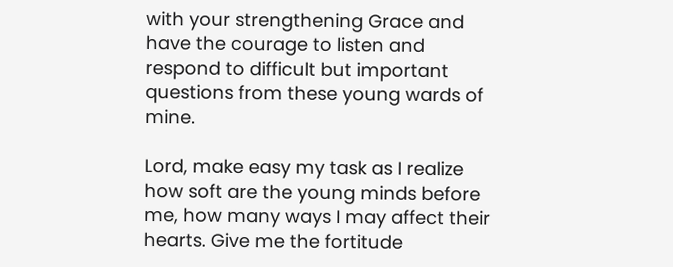with your strengthening Grace and have the courage to listen and respond to difficult but important questions from these young wards of mine.

Lord, make easy my task as I realize how soft are the young minds before me, how many ways I may affect their hearts. Give me the fortitude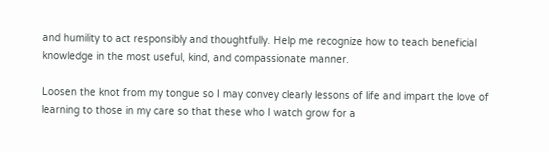and humility to act responsibly and thoughtfully. Help me recognize how to teach beneficial knowledge in the most useful, kind, and compassionate manner.

Loosen the knot from my tongue so I may convey clearly lessons of life and impart the love of learning to those in my care so that these who I watch grow for a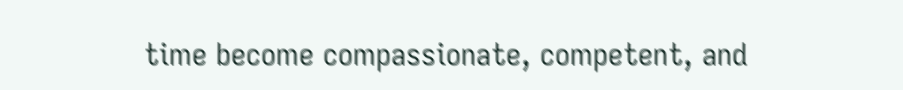time become compassionate, competent, and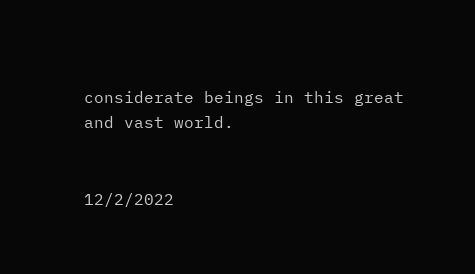considerate beings in this great and vast world.


12/2/2022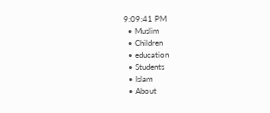9:09:41 PM
  • Muslim
  • Children
  • education
  • Students
  • Islam
  • About